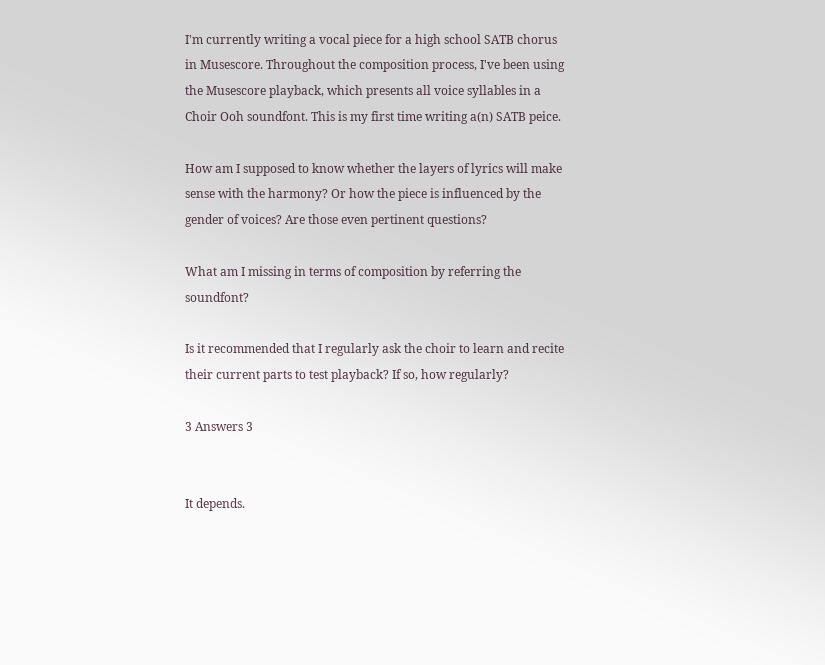I'm currently writing a vocal piece for a high school SATB chorus in Musescore. Throughout the composition process, I've been using the Musescore playback, which presents all voice syllables in a Choir Ooh soundfont. This is my first time writing a(n) SATB peice.

How am I supposed to know whether the layers of lyrics will make sense with the harmony? Or how the piece is influenced by the gender of voices? Are those even pertinent questions?

What am I missing in terms of composition by referring the soundfont?

Is it recommended that I regularly ask the choir to learn and recite their current parts to test playback? If so, how regularly?

3 Answers 3


It depends.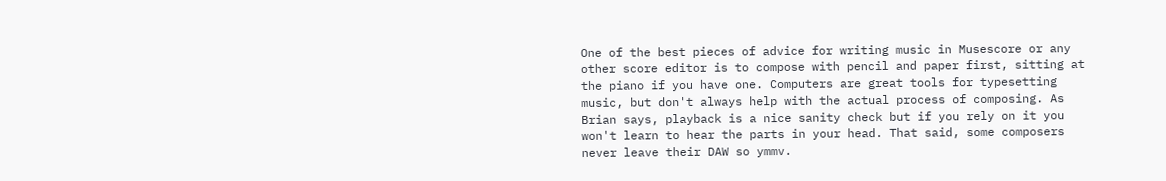One of the best pieces of advice for writing music in Musescore or any other score editor is to compose with pencil and paper first, sitting at the piano if you have one. Computers are great tools for typesetting music, but don't always help with the actual process of composing. As Brian says, playback is a nice sanity check but if you rely on it you won't learn to hear the parts in your head. That said, some composers never leave their DAW so ymmv.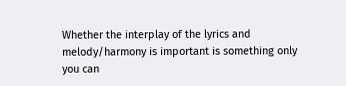Whether the interplay of the lyrics and melody/harmony is important is something only you can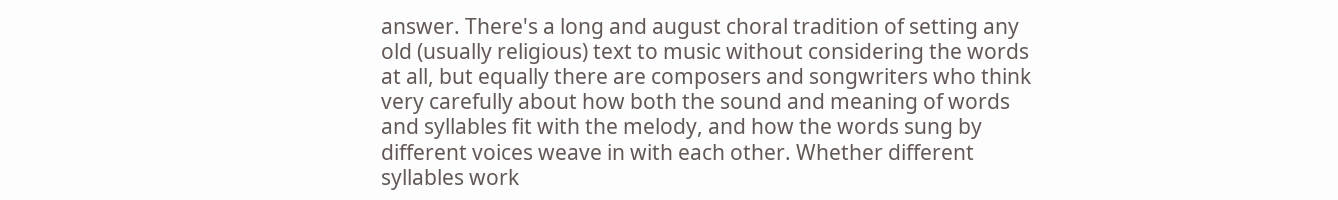answer. There's a long and august choral tradition of setting any old (usually religious) text to music without considering the words at all, but equally there are composers and songwriters who think very carefully about how both the sound and meaning of words and syllables fit with the melody, and how the words sung by different voices weave in with each other. Whether different syllables work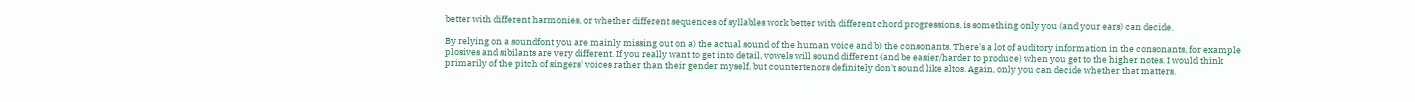better with different harmonies, or whether different sequences of syllables work better with different chord progressions, is something only you (and your ears) can decide.

By relying on a soundfont you are mainly missing out on a) the actual sound of the human voice and b) the consonants. There's a lot of auditory information in the consonants, for example plosives and sibilants are very different. If you really want to get into detail, vowels will sound different (and be easier/harder to produce) when you get to the higher notes. I would think primarily of the pitch of singers' voices rather than their gender myself, but countertenors definitely don't sound like altos. Again, only you can decide whether that matters.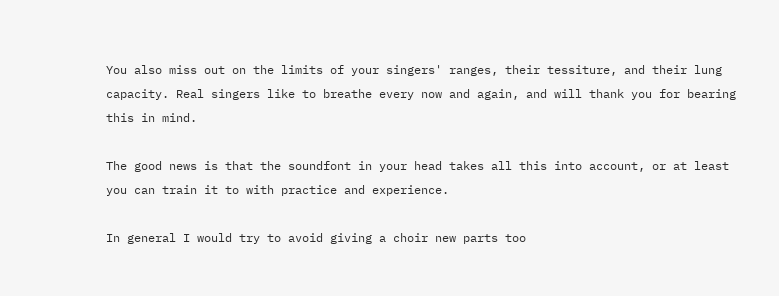You also miss out on the limits of your singers' ranges, their tessiture, and their lung capacity. Real singers like to breathe every now and again, and will thank you for bearing this in mind.

The good news is that the soundfont in your head takes all this into account, or at least you can train it to with practice and experience.

In general I would try to avoid giving a choir new parts too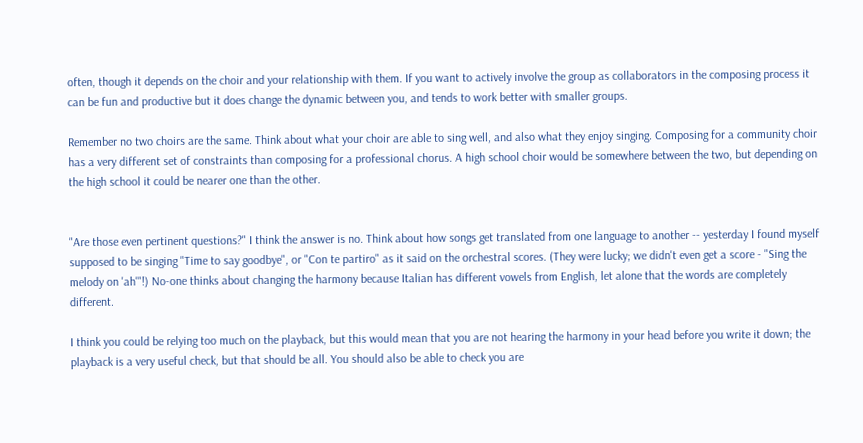often, though it depends on the choir and your relationship with them. If you want to actively involve the group as collaborators in the composing process it can be fun and productive but it does change the dynamic between you, and tends to work better with smaller groups.

Remember no two choirs are the same. Think about what your choir are able to sing well, and also what they enjoy singing. Composing for a community choir has a very different set of constraints than composing for a professional chorus. A high school choir would be somewhere between the two, but depending on the high school it could be nearer one than the other.


"Are those even pertinent questions?" I think the answer is no. Think about how songs get translated from one language to another -- yesterday I found myself supposed to be singing "Time to say goodbye", or "Con te partiro" as it said on the orchestral scores. (They were lucky; we didn't even get a score - "Sing the melody on 'ah'"!) No-one thinks about changing the harmony because Italian has different vowels from English, let alone that the words are completely different.

I think you could be relying too much on the playback, but this would mean that you are not hearing the harmony in your head before you write it down; the playback is a very useful check, but that should be all. You should also be able to check you are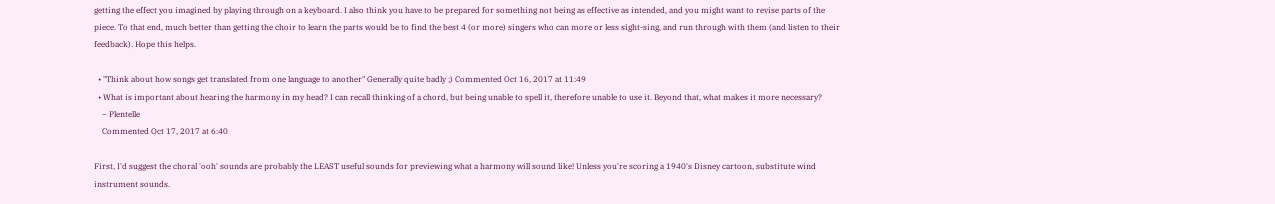getting the effect you imagined by playing through on a keyboard. I also think you have to be prepared for something not being as effective as intended, and you might want to revise parts of the piece. To that end, much better than getting the choir to learn the parts would be to find the best 4 (or more) singers who can more or less sight-sing, and run through with them (and listen to their feedback). Hope this helps.

  • "Think about how songs get translated from one language to another" Generally quite badly ;) Commented Oct 16, 2017 at 11:49
  • What is important about hearing the harmony in my head? I can recall thinking of a chord, but being unable to spell it, therefore unable to use it. Beyond that, what makes it more necessary?
    – Plentelle
    Commented Oct 17, 2017 at 6:40

First, I'd suggest the choral 'ooh' sounds are probably the LEAST useful sounds for previewing what a harmony will sound like! Unless you're scoring a 1940's Disney cartoon, substitute wind instrument sounds.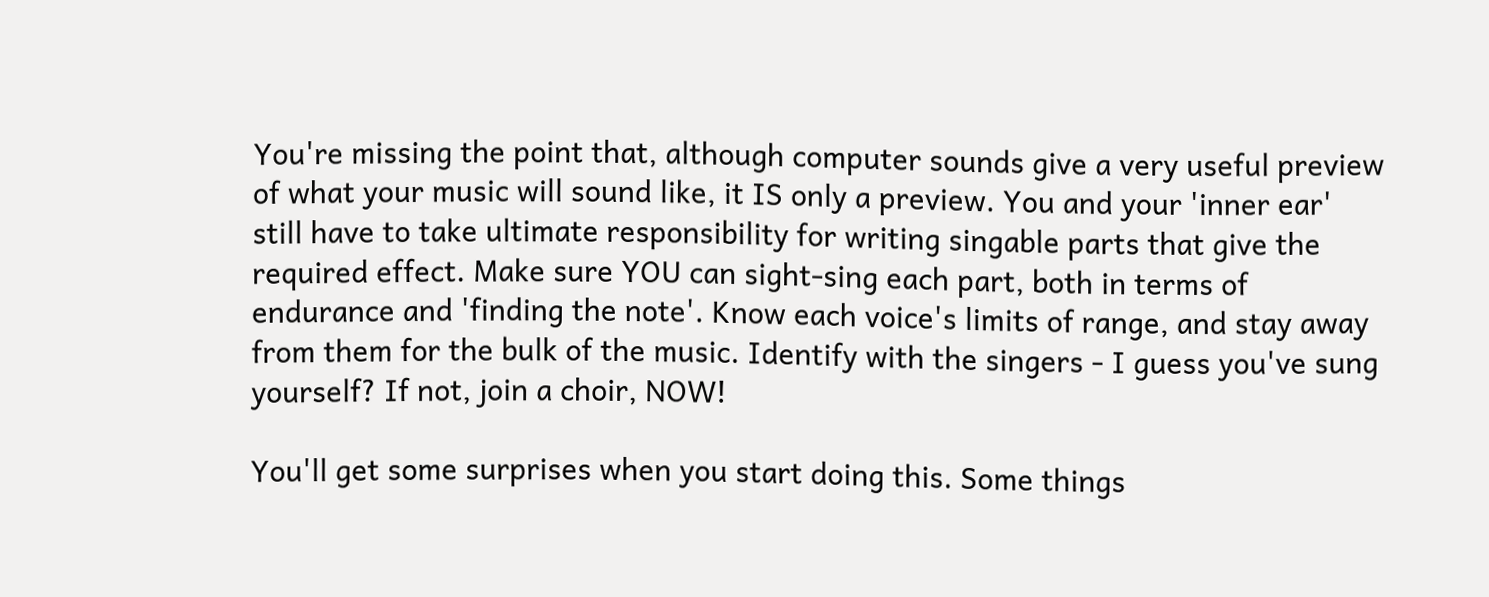You're missing the point that, although computer sounds give a very useful preview of what your music will sound like, it IS only a preview. You and your 'inner ear' still have to take ultimate responsibility for writing singable parts that give the required effect. Make sure YOU can sight-sing each part, both in terms of endurance and 'finding the note'. Know each voice's limits of range, and stay away from them for the bulk of the music. Identify with the singers - I guess you've sung yourself? If not, join a choir, NOW!

You'll get some surprises when you start doing this. Some things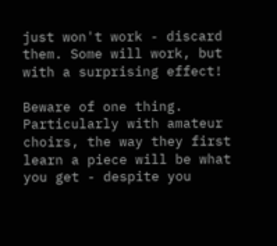just won't work - discard them. Some will work, but with a surprising effect!

Beware of one thing. Particularly with amateur choirs, the way they first learn a piece will be what you get - despite you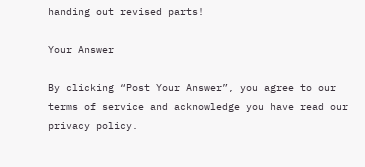handing out revised parts!

Your Answer

By clicking “Post Your Answer”, you agree to our terms of service and acknowledge you have read our privacy policy.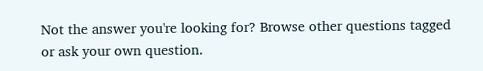Not the answer you're looking for? Browse other questions tagged or ask your own question.